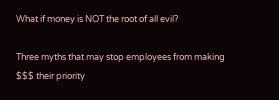What if money is NOT the root of all evil?

Three myths that may stop employees from making $$$ their priority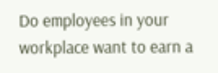Do employees in your workplace want to earn a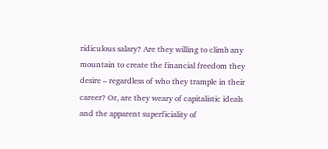ridiculous salary? Are they willing to climb any mountain to create the financial freedom they desire – regardless of who they trample in their career? Or, are they weary of capitalistic ideals and the apparent superficiality of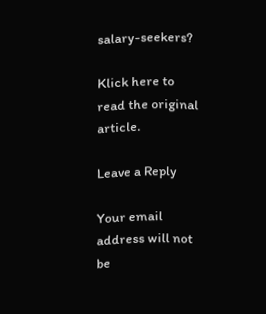salary-seekers?

Klick here to read the original article.

Leave a Reply

Your email address will not be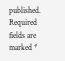published. Required fields are marked *